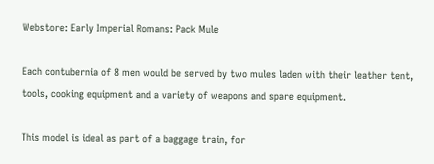Webstore: Early Imperial Romans: Pack Mule

Each contubernia of 8 men would be served by two mules laden with their leather tent, tools, cooking equipment and a variety of weapons and spare equipment.

This model is ideal as part of a baggage train, for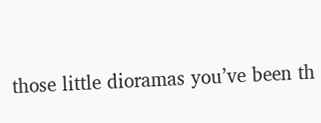those little dioramas you’ve been th